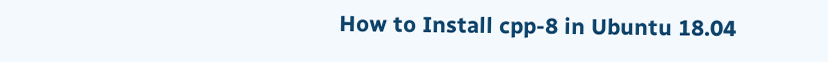How to Install cpp-8 in Ubuntu 18.04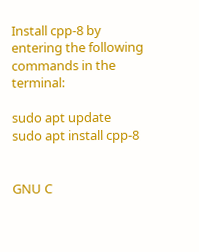Install cpp-8 by entering the following commands in the terminal:

sudo apt update
sudo apt install cpp-8


GNU C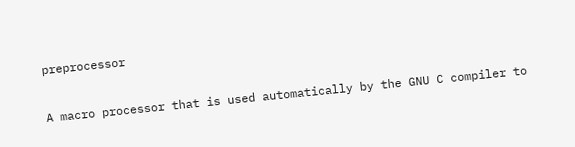preprocessor

A macro processor that is used automatically by the GNU C compiler to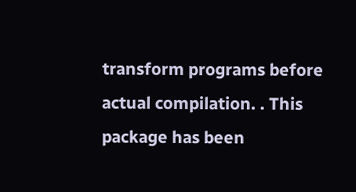transform programs before actual compilation. . This package has been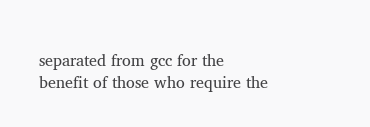separated from gcc for the benefit of those who require the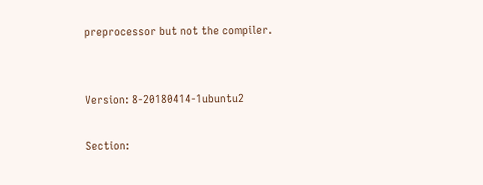preprocessor but not the compiler.


Version: 8-20180414-1ubuntu2

Section: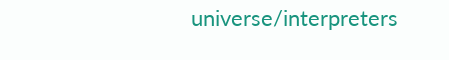universe/interpreters